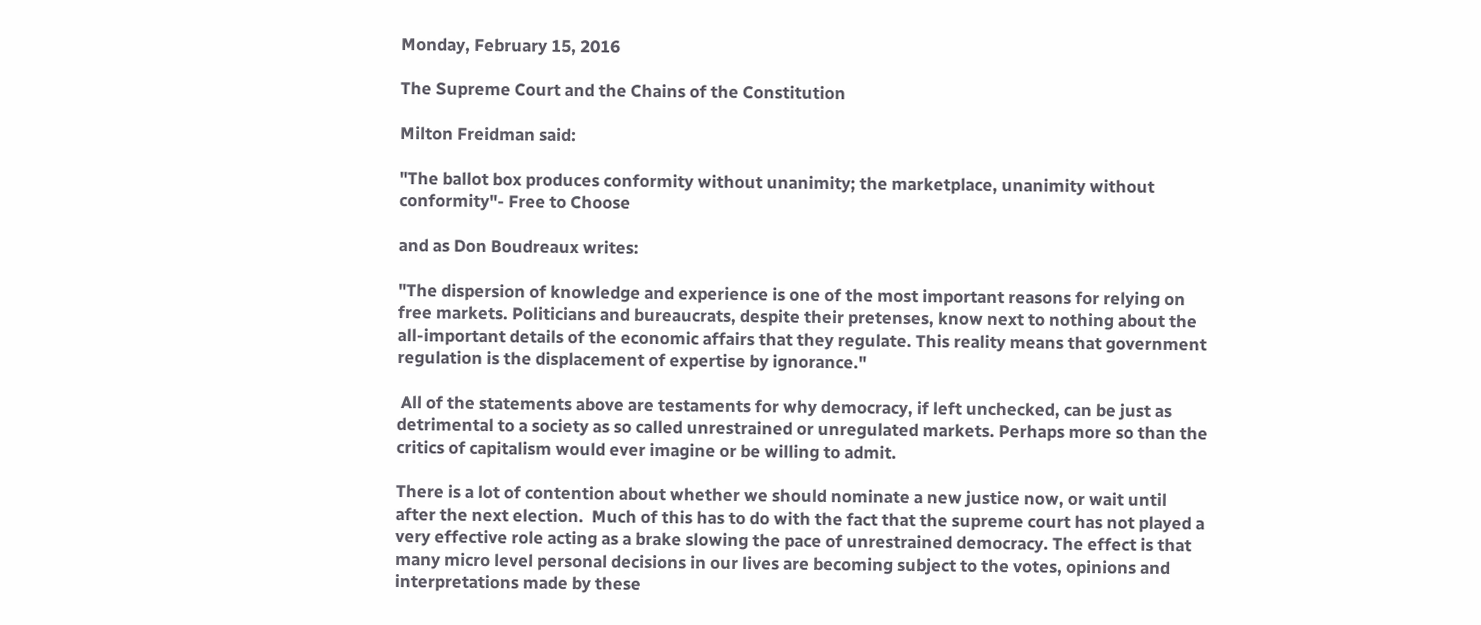Monday, February 15, 2016

The Supreme Court and the Chains of the Constitution

Milton Freidman said:

"The ballot box produces conformity without unanimity; the marketplace, unanimity without conformity"- Free to Choose

and as Don Boudreaux writes:

"The dispersion of knowledge and experience is one of the most important reasons for relying on free markets. Politicians and bureaucrats, despite their pretenses, know next to nothing about the all-important details of the economic affairs that they regulate. This reality means that government regulation is the displacement of expertise by ignorance."

 All of the statements above are testaments for why democracy, if left unchecked, can be just as detrimental to a society as so called unrestrained or unregulated markets. Perhaps more so than the critics of capitalism would ever imagine or be willing to admit.

There is a lot of contention about whether we should nominate a new justice now, or wait until after the next election.  Much of this has to do with the fact that the supreme court has not played a very effective role acting as a brake slowing the pace of unrestrained democracy. The effect is that many micro level personal decisions in our lives are becoming subject to the votes, opinions and interpretations made by these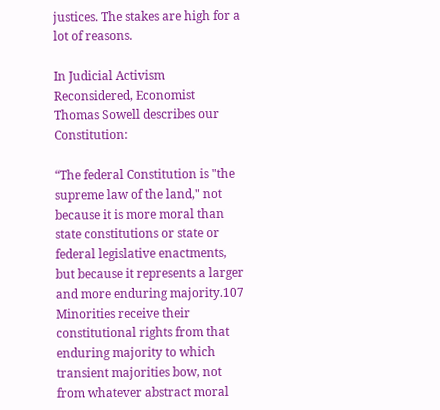justices. The stakes are high for a lot of reasons.

In Judicial Activism Reconsidered, Economist Thomas Sowell describes our Constitution:

“The federal Constitution is "the supreme law of the land," not because it is more moral than state constitutions or state or federal legislative enactments, but because it represents a larger and more enduring majority.107 Minorities receive their constitutional rights from that enduring majority to which transient majorities bow, not from whatever abstract moral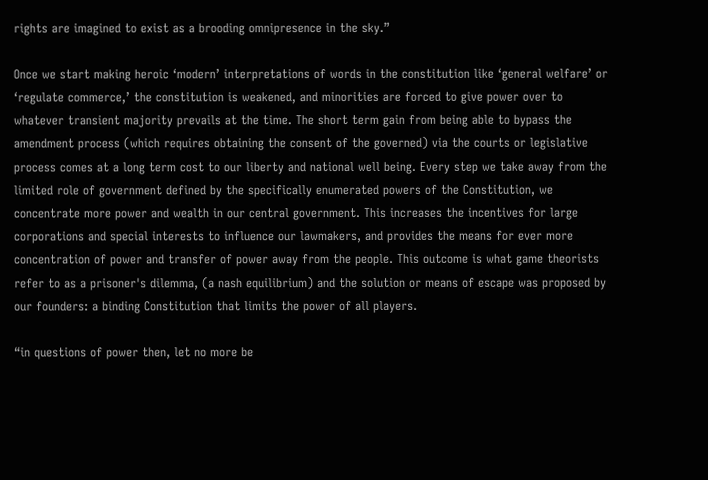rights are imagined to exist as a brooding omnipresence in the sky.”

Once we start making heroic ‘modern’ interpretations of words in the constitution like ‘general welfare’ or ‘regulate commerce,’ the constitution is weakened, and minorities are forced to give power over to whatever transient majority prevails at the time. The short term gain from being able to bypass the amendment process (which requires obtaining the consent of the governed) via the courts or legislative process comes at a long term cost to our liberty and national well being. Every step we take away from the limited role of government defined by the specifically enumerated powers of the Constitution, we concentrate more power and wealth in our central government. This increases the incentives for large corporations and special interests to influence our lawmakers, and provides the means for ever more concentration of power and transfer of power away from the people. This outcome is what game theorists refer to as a prisoner's dilemma, (a nash equilibrium) and the solution or means of escape was proposed by our founders: a binding Constitution that limits the power of all players.

“in questions of power then, let no more be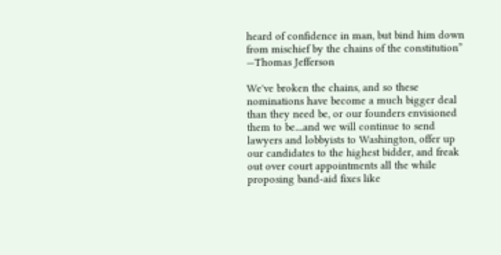heard of confidence in man, but bind him down from mischief by the chains of the constitution” —Thomas Jefferson

We've broken the chains, and so these nominations have become a much bigger deal than they need be, or our founders envisioned them to be....and we will continue to send lawyers and lobbyists to Washington, offer up our candidates to the highest bidder, and freak out over court appointments all the while proposing band-aid fixes like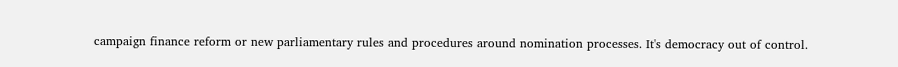campaign finance reform or new parliamentary rules and procedures around nomination processes. It's democracy out of control.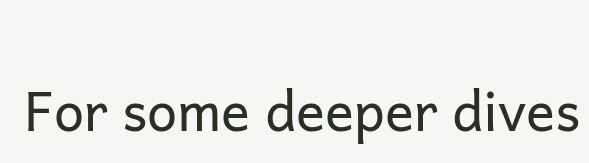For some deeper dives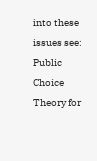into these issues see: Public Choice Theory for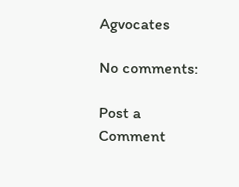Agvocates

No comments:

Post a Comment